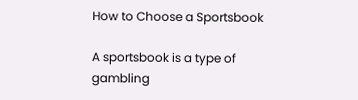How to Choose a Sportsbook

A sportsbook is a type of gambling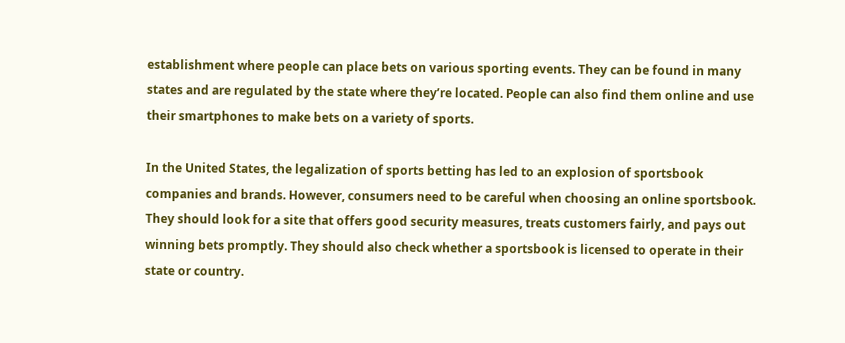establishment where people can place bets on various sporting events. They can be found in many states and are regulated by the state where they’re located. People can also find them online and use their smartphones to make bets on a variety of sports.

In the United States, the legalization of sports betting has led to an explosion of sportsbook companies and brands. However, consumers need to be careful when choosing an online sportsbook. They should look for a site that offers good security measures, treats customers fairly, and pays out winning bets promptly. They should also check whether a sportsbook is licensed to operate in their state or country.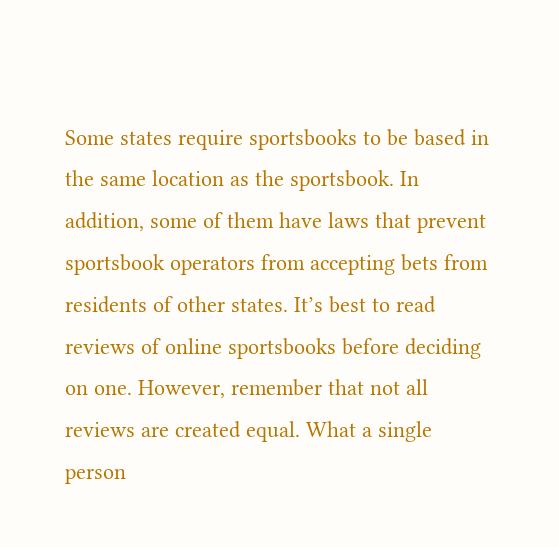Some states require sportsbooks to be based in the same location as the sportsbook. In addition, some of them have laws that prevent sportsbook operators from accepting bets from residents of other states. It’s best to read reviews of online sportsbooks before deciding on one. However, remember that not all reviews are created equal. What a single person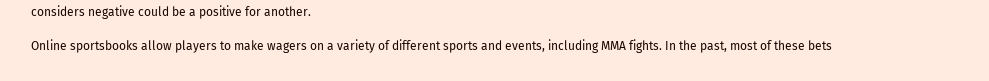considers negative could be a positive for another.

Online sportsbooks allow players to make wagers on a variety of different sports and events, including MMA fights. In the past, most of these bets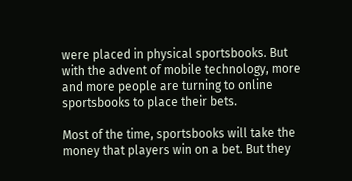were placed in physical sportsbooks. But with the advent of mobile technology, more and more people are turning to online sportsbooks to place their bets.

Most of the time, sportsbooks will take the money that players win on a bet. But they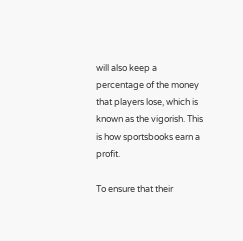will also keep a percentage of the money that players lose, which is known as the vigorish. This is how sportsbooks earn a profit.

To ensure that their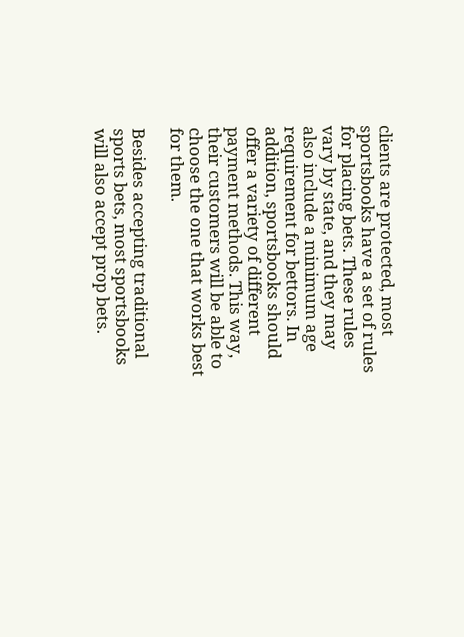clients are protected, most sportsbooks have a set of rules for placing bets. These rules vary by state, and they may also include a minimum age requirement for bettors. In addition, sportsbooks should offer a variety of different payment methods. This way, their customers will be able to choose the one that works best for them.

Besides accepting traditional sports bets, most sportsbooks will also accept prop bets.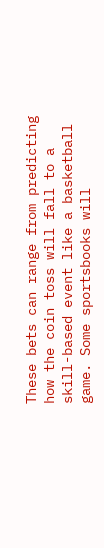These bets can range from predicting how the coin toss will fall to a skill-based event like a basketball game. Some sportsbooks will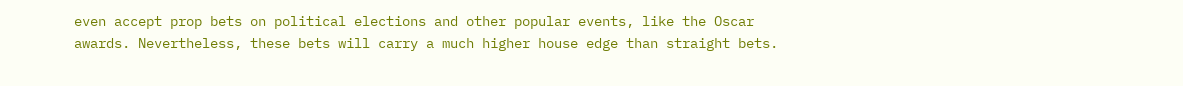even accept prop bets on political elections and other popular events, like the Oscar awards. Nevertheless, these bets will carry a much higher house edge than straight bets.